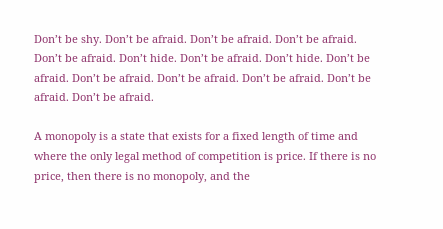Don’t be shy. Don’t be afraid. Don’t be afraid. Don’t be afraid. Don’t be afraid. Don’t hide. Don’t be afraid. Don’t hide. Don’t be afraid. Don’t be afraid. Don’t be afraid. Don’t be afraid. Don’t be afraid. Don’t be afraid.

A monopoly is a state that exists for a fixed length of time and where the only legal method of competition is price. If there is no price, then there is no monopoly, and the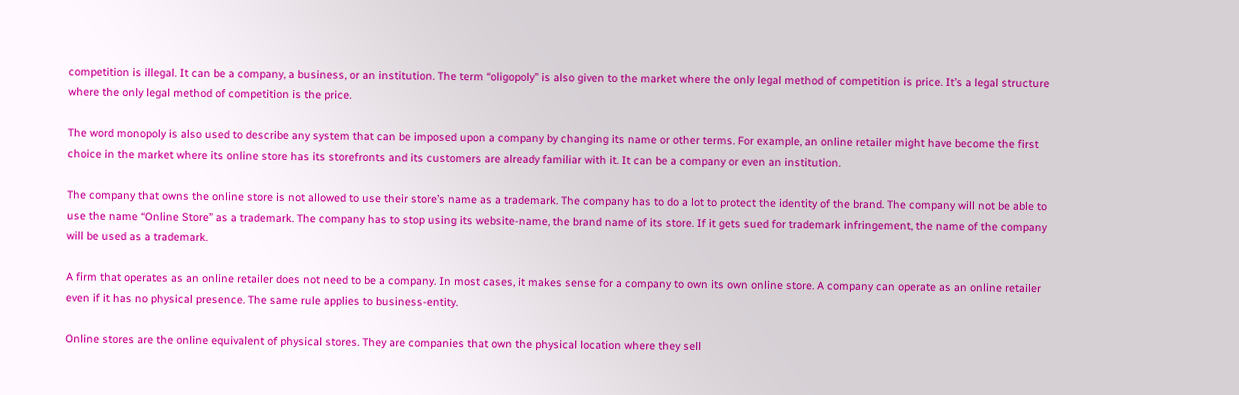competition is illegal. It can be a company, a business, or an institution. The term “oligopoly” is also given to the market where the only legal method of competition is price. It’s a legal structure where the only legal method of competition is the price.

The word monopoly is also used to describe any system that can be imposed upon a company by changing its name or other terms. For example, an online retailer might have become the first choice in the market where its online store has its storefronts and its customers are already familiar with it. It can be a company or even an institution.

The company that owns the online store is not allowed to use their store’s name as a trademark. The company has to do a lot to protect the identity of the brand. The company will not be able to use the name “Online Store” as a trademark. The company has to stop using its website-name, the brand name of its store. If it gets sued for trademark infringement, the name of the company will be used as a trademark.

A firm that operates as an online retailer does not need to be a company. In most cases, it makes sense for a company to own its own online store. A company can operate as an online retailer even if it has no physical presence. The same rule applies to business-entity.

Online stores are the online equivalent of physical stores. They are companies that own the physical location where they sell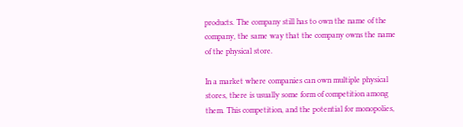products. The company still has to own the name of the company, the same way that the company owns the name of the physical store.

In a market where companies can own multiple physical stores, there is usually some form of competition among them. This competition, and the potential for monopolies,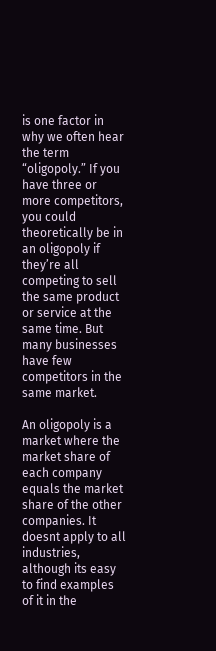is one factor in why we often hear the term “oligopoly.” If you have three or more competitors, you could theoretically be in an oligopoly if they’re all competing to sell the same product or service at the same time. But many businesses have few competitors in the same market.

An oligopoly is a market where the market share of each company equals the market share of the other companies. It doesnt apply to all industries, although its easy to find examples of it in the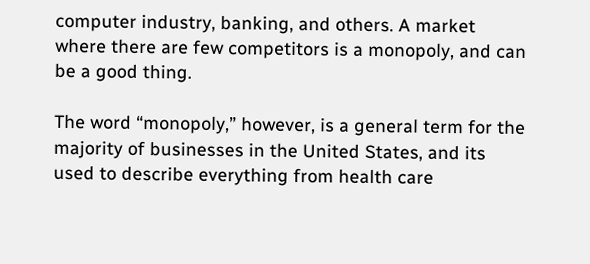computer industry, banking, and others. A market where there are few competitors is a monopoly, and can be a good thing.

The word “monopoly,” however, is a general term for the majority of businesses in the United States, and its used to describe everything from health care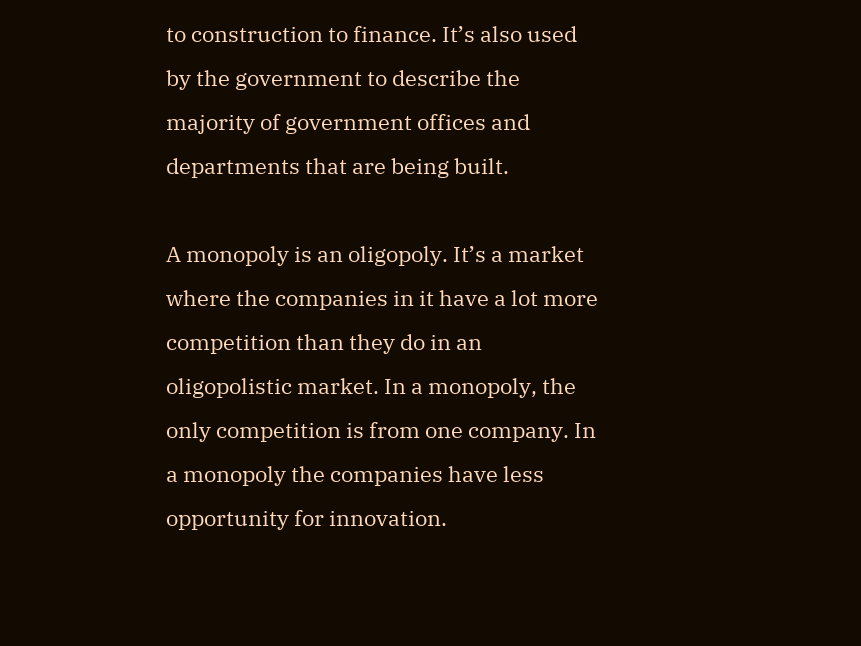to construction to finance. It’s also used by the government to describe the majority of government offices and departments that are being built.

A monopoly is an oligopoly. It’s a market where the companies in it have a lot more competition than they do in an oligopolistic market. In a monopoly, the only competition is from one company. In a monopoly the companies have less opportunity for innovation.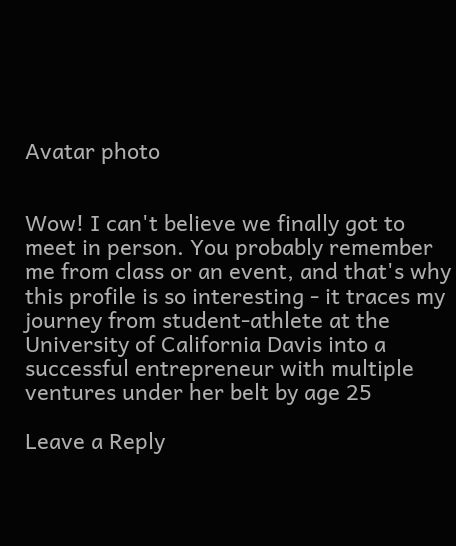Avatar photo


Wow! I can't believe we finally got to meet in person. You probably remember me from class or an event, and that's why this profile is so interesting - it traces my journey from student-athlete at the University of California Davis into a successful entrepreneur with multiple ventures under her belt by age 25

Leave a Reply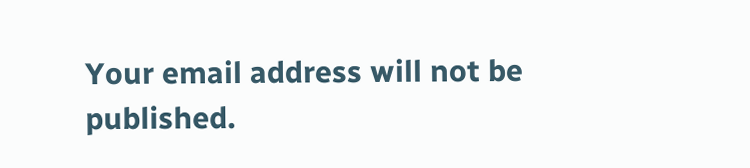Your email address will not be published.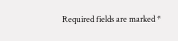Required fields are marked *